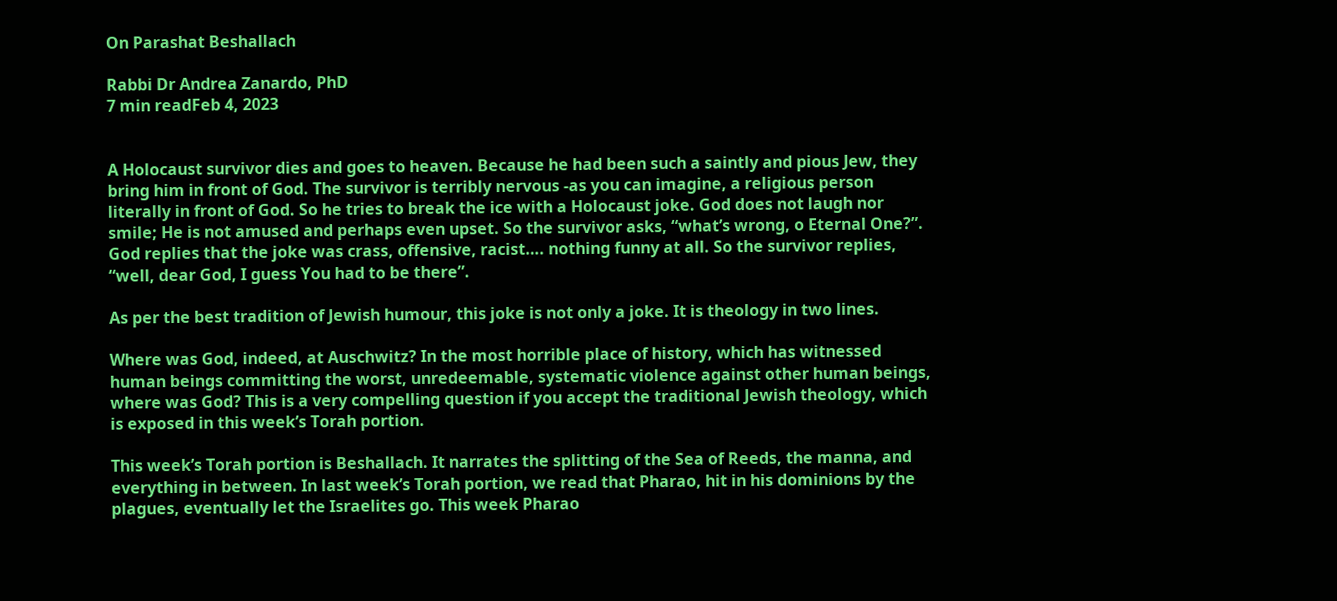On Parashat Beshallach

Rabbi Dr Andrea Zanardo, PhD
7 min readFeb 4, 2023


A Holocaust survivor dies and goes to heaven. Because he had been such a saintly and pious Jew, they bring him in front of God. The survivor is terribly nervous -as you can imagine, a religious person literally in front of God. So he tries to break the ice with a Holocaust joke. God does not laugh nor smile; He is not amused and perhaps even upset. So the survivor asks, “what’s wrong, o Eternal One?”. God replies that the joke was crass, offensive, racist…. nothing funny at all. So the survivor replies, “well, dear God, I guess You had to be there”.

As per the best tradition of Jewish humour, this joke is not only a joke. It is theology in two lines.

Where was God, indeed, at Auschwitz? In the most horrible place of history, which has witnessed human beings committing the worst, unredeemable, systematic violence against other human beings, where was God? This is a very compelling question if you accept the traditional Jewish theology, which is exposed in this week’s Torah portion.

This week’s Torah portion is Beshallach. It narrates the splitting of the Sea of Reeds, the manna, and everything in between. In last week’s Torah portion, we read that Pharao, hit in his dominions by the plagues, eventually let the Israelites go. This week Pharao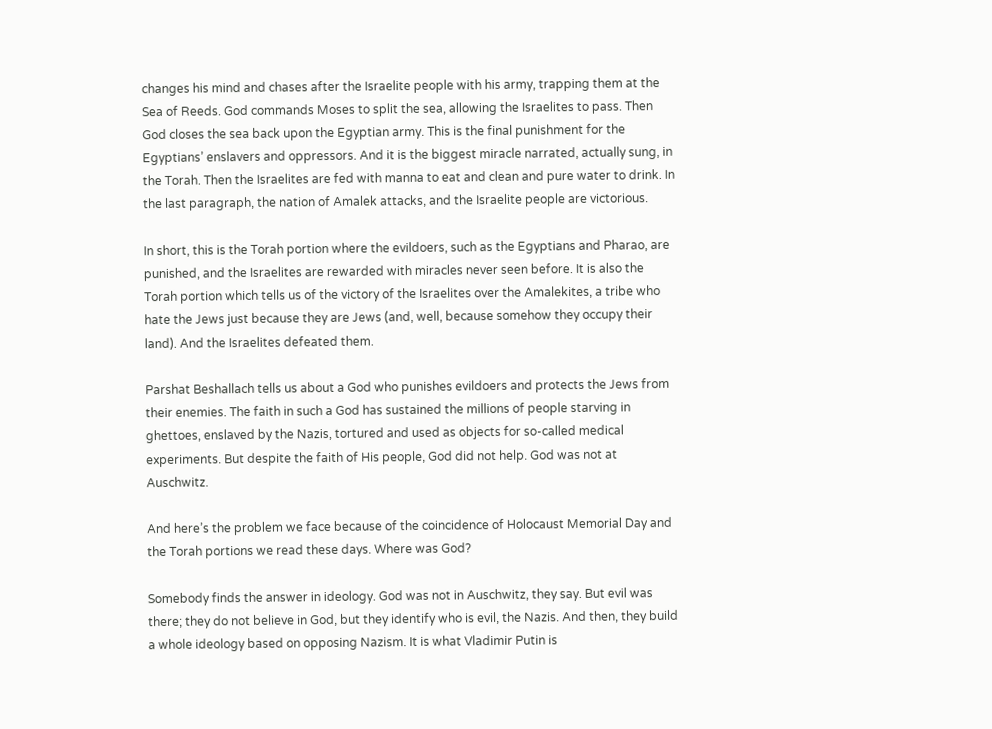changes his mind and chases after the Israelite people with his army, trapping them at the Sea of Reeds. God commands Moses to split the sea, allowing the Israelites to pass. Then God closes the sea back upon the Egyptian army. This is the final punishment for the Egyptians’ enslavers and oppressors. And it is the biggest miracle narrated, actually sung, in the Torah. Then the Israelites are fed with manna to eat and clean and pure water to drink. In the last paragraph, the nation of Amalek attacks, and the Israelite people are victorious.

In short, this is the Torah portion where the evildoers, such as the Egyptians and Pharao, are punished, and the Israelites are rewarded with miracles never seen before. It is also the Torah portion which tells us of the victory of the Israelites over the Amalekites, a tribe who hate the Jews just because they are Jews (and, well, because somehow they occupy their land). And the Israelites defeated them.

Parshat Beshallach tells us about a God who punishes evildoers and protects the Jews from their enemies. The faith in such a God has sustained the millions of people starving in ghettoes, enslaved by the Nazis, tortured and used as objects for so-called medical experiments. But despite the faith of His people, God did not help. God was not at Auschwitz.

And here’s the problem we face because of the coincidence of Holocaust Memorial Day and the Torah portions we read these days. Where was God?

Somebody finds the answer in ideology. God was not in Auschwitz, they say. But evil was there; they do not believe in God, but they identify who is evil, the Nazis. And then, they build a whole ideology based on opposing Nazism. It is what Vladimir Putin is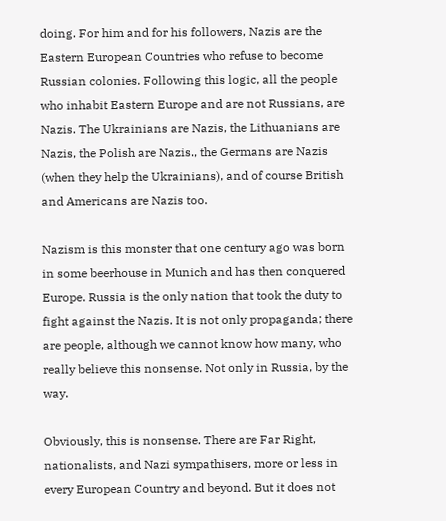doing. For him and for his followers, Nazis are the Eastern European Countries who refuse to become Russian colonies. Following this logic, all the people who inhabit Eastern Europe and are not Russians, are Nazis. The Ukrainians are Nazis, the Lithuanians are Nazis, the Polish are Nazis., the Germans are Nazis (when they help the Ukrainians), and of course British and Americans are Nazis too.

Nazism is this monster that one century ago was born in some beerhouse in Munich and has then conquered Europe. Russia is the only nation that took the duty to fight against the Nazis. It is not only propaganda; there are people, although we cannot know how many, who really believe this nonsense. Not only in Russia, by the way.

Obviously, this is nonsense. There are Far Right, nationalists, and Nazi sympathisers, more or less in every European Country and beyond. But it does not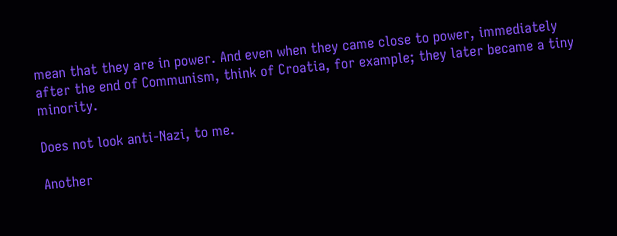mean that they are in power. And even when they came close to power, immediately after the end of Communism, think of Croatia, for example; they later became a tiny minority.

Does not look anti-Nazi, to me.

Another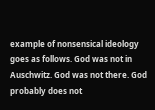example of nonsensical ideology goes as follows. God was not in Auschwitz. God was not there. God probably does not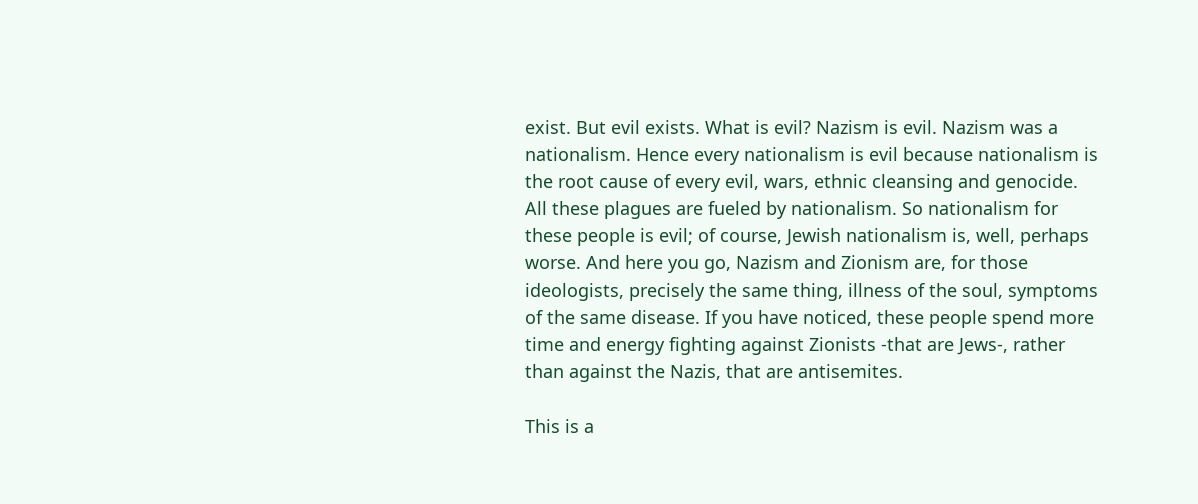exist. But evil exists. What is evil? Nazism is evil. Nazism was a nationalism. Hence every nationalism is evil because nationalism is the root cause of every evil, wars, ethnic cleansing and genocide. All these plagues are fueled by nationalism. So nationalism for these people is evil; of course, Jewish nationalism is, well, perhaps worse. And here you go, Nazism and Zionism are, for those ideologists, precisely the same thing, illness of the soul, symptoms of the same disease. If you have noticed, these people spend more time and energy fighting against Zionists -that are Jews-, rather than against the Nazis, that are antisemites.

This is a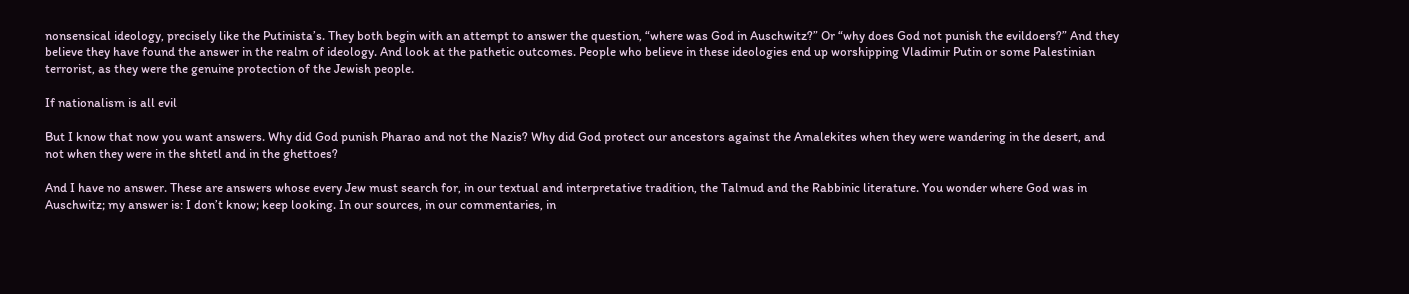nonsensical ideology, precisely like the Putinista’s. They both begin with an attempt to answer the question, “where was God in Auschwitz?” Or “why does God not punish the evildoers?” And they believe they have found the answer in the realm of ideology. And look at the pathetic outcomes. People who believe in these ideologies end up worshipping Vladimir Putin or some Palestinian terrorist, as they were the genuine protection of the Jewish people.

If nationalism is all evil

But I know that now you want answers. Why did God punish Pharao and not the Nazis? Why did God protect our ancestors against the Amalekites when they were wandering in the desert, and not when they were in the shtetl and in the ghettoes?

And I have no answer. These are answers whose every Jew must search for, in our textual and interpretative tradition, the Talmud and the Rabbinic literature. You wonder where God was in Auschwitz; my answer is: I don’t know; keep looking. In our sources, in our commentaries, in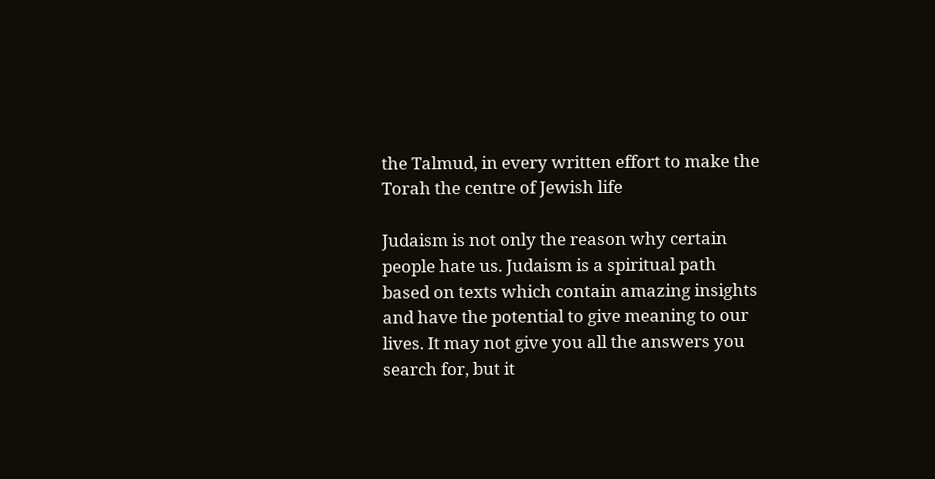the Talmud, in every written effort to make the Torah the centre of Jewish life

Judaism is not only the reason why certain people hate us. Judaism is a spiritual path based on texts which contain amazing insights and have the potential to give meaning to our lives. It may not give you all the answers you search for, but it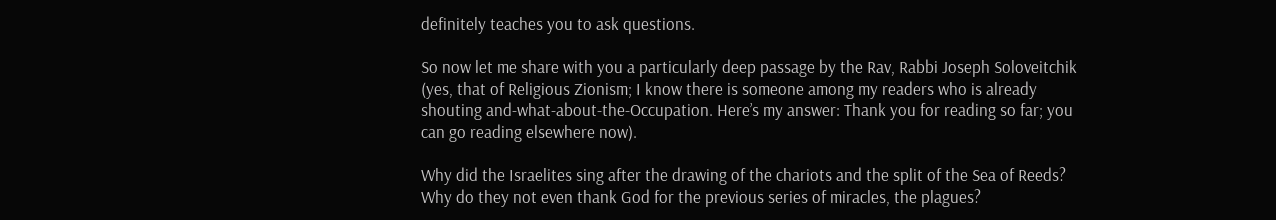definitely teaches you to ask questions.

So now let me share with you a particularly deep passage by the Rav, Rabbi Joseph Soloveitchik (yes, that of Religious Zionism; I know there is someone among my readers who is already shouting and-what-about-the-Occupation. Here’s my answer: Thank you for reading so far; you can go reading elsewhere now).

Why did the Israelites sing after the drawing of the chariots and the split of the Sea of Reeds? Why do they not even thank God for the previous series of miracles, the plagues?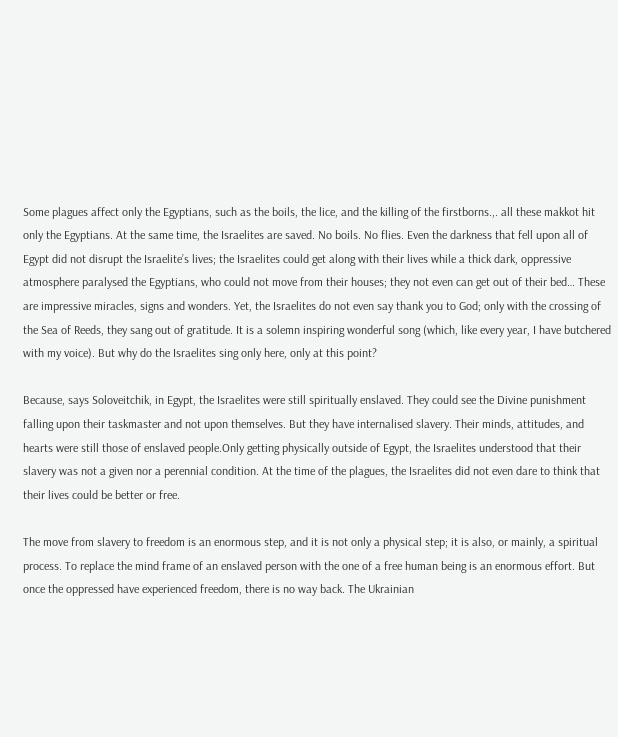Some plagues affect only the Egyptians, such as the boils, the lice, and the killing of the firstborns.,. all these makkot hit only the Egyptians. At the same time, the Israelites are saved. No boils. No flies. Even the darkness that fell upon all of Egypt did not disrupt the Israelite’s lives; the Israelites could get along with their lives while a thick dark, oppressive atmosphere paralysed the Egyptians, who could not move from their houses; they not even can get out of their bed… These are impressive miracles, signs and wonders. Yet, the Israelites do not even say thank you to God; only with the crossing of the Sea of Reeds, they sang out of gratitude. It is a solemn inspiring wonderful song (which, like every year, I have butchered with my voice). But why do the Israelites sing only here, only at this point?

Because, says Soloveitchik, in Egypt, the Israelites were still spiritually enslaved. They could see the Divine punishment falling upon their taskmaster and not upon themselves. But they have internalised slavery. Their minds, attitudes, and hearts were still those of enslaved people.Only getting physically outside of Egypt, the Israelites understood that their slavery was not a given nor a perennial condition. At the time of the plagues, the Israelites did not even dare to think that their lives could be better or free.

The move from slavery to freedom is an enormous step, and it is not only a physical step; it is also, or mainly, a spiritual process. To replace the mind frame of an enslaved person with the one of a free human being is an enormous effort. But once the oppressed have experienced freedom, there is no way back. The Ukrainian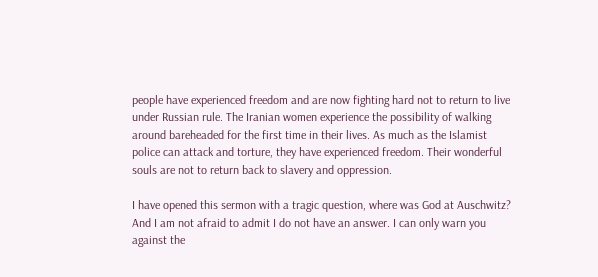people have experienced freedom and are now fighting hard not to return to live under Russian rule. The Iranian women experience the possibility of walking around bareheaded for the first time in their lives. As much as the Islamist police can attack and torture, they have experienced freedom. Their wonderful souls are not to return back to slavery and oppression.

I have opened this sermon with a tragic question, where was God at Auschwitz? And I am not afraid to admit I do not have an answer. I can only warn you against the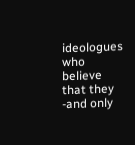ideologues who believe that they -and only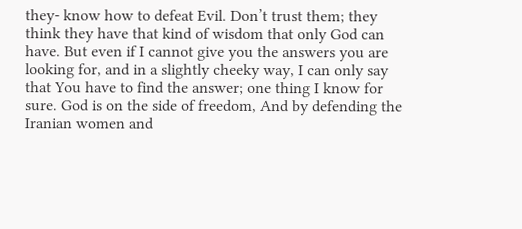they- know how to defeat Evil. Don’t trust them; they think they have that kind of wisdom that only God can have. But even if I cannot give you the answers you are looking for, and in a slightly cheeky way, I can only say that You have to find the answer; one thing I know for sure. God is on the side of freedom, And by defending the Iranian women and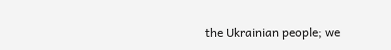the Ukrainian people; we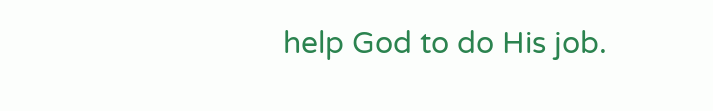help God to do His job.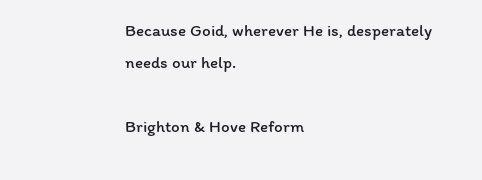Because Goid, wherever He is, desperately needs our help.

Brighton & Hove Reform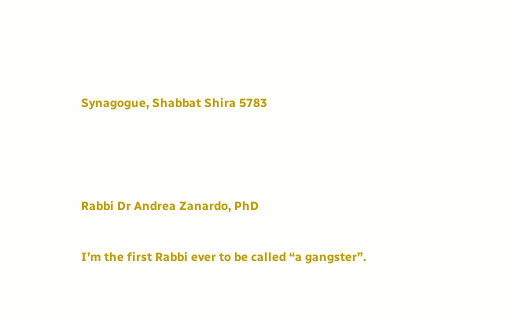Synagogue, Shabbat Shira 5783



Rabbi Dr Andrea Zanardo, PhD

I’m the first Rabbi ever to be called “a gangster”.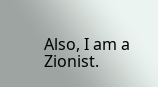Also, I am a Zionist.